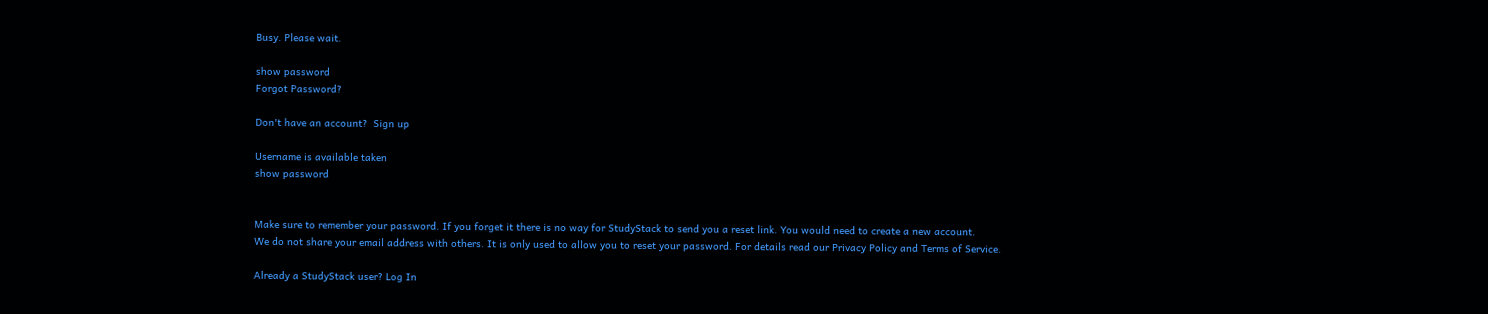Busy. Please wait.

show password
Forgot Password?

Don't have an account?  Sign up

Username is available taken
show password


Make sure to remember your password. If you forget it there is no way for StudyStack to send you a reset link. You would need to create a new account.
We do not share your email address with others. It is only used to allow you to reset your password. For details read our Privacy Policy and Terms of Service.

Already a StudyStack user? Log In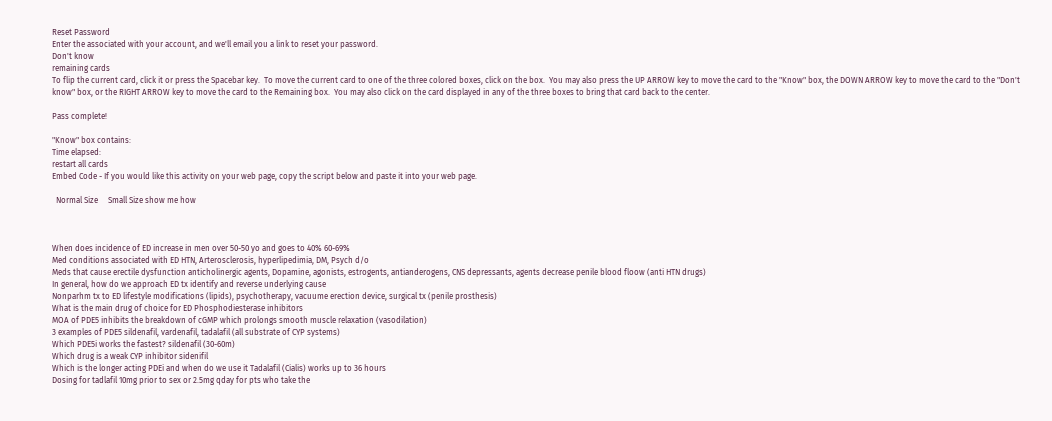Reset Password
Enter the associated with your account, and we'll email you a link to reset your password.
Don't know
remaining cards
To flip the current card, click it or press the Spacebar key.  To move the current card to one of the three colored boxes, click on the box.  You may also press the UP ARROW key to move the card to the "Know" box, the DOWN ARROW key to move the card to the "Don't know" box, or the RIGHT ARROW key to move the card to the Remaining box.  You may also click on the card displayed in any of the three boxes to bring that card back to the center.

Pass complete!

"Know" box contains:
Time elapsed:
restart all cards
Embed Code - If you would like this activity on your web page, copy the script below and paste it into your web page.

  Normal Size     Small Size show me how



When does incidence of ED increase in men over 50-50 yo and goes to 40% 60-69%
Med conditions associated with ED HTN, Arterosclerosis, hyperlipedimia, DM, Psych d/o
Meds that cause erectile dysfunction anticholinergic agents, Dopamine, agonists, estrogents, antianderogens, CNS depressants, agents decrease penile blood floow (anti HTN drugs)
In general, how do we approach ED tx identify and reverse underlying cause
Nonparhm tx to ED lifestyle modifications (lipids), psychotherapy, vacuume erection device, surgical tx (penile prosthesis)
What is the main drug of choice for ED Phosphodiesterase inhibitors
MOA of PDE5 inhibits the breakdown of cGMP which prolongs smooth muscle relaxation (vasodilation)
3 examples of PDE5 sildenafil, vardenafil, tadalafil (all substrate of CYP systems)
Which PDE5i works the fastest? sildenafil (30-60m)
Which drug is a weak CYP inhibitor sidenifil
Which is the longer acting PDEi and when do we use it Tadalafil (Cialis) works up to 36 hours
Dosing for tadlafil 10mg prior to sex or 2.5mg qday for pts who take the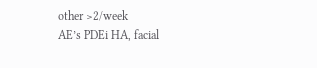other >2/week
AE’s PDEi HA, facial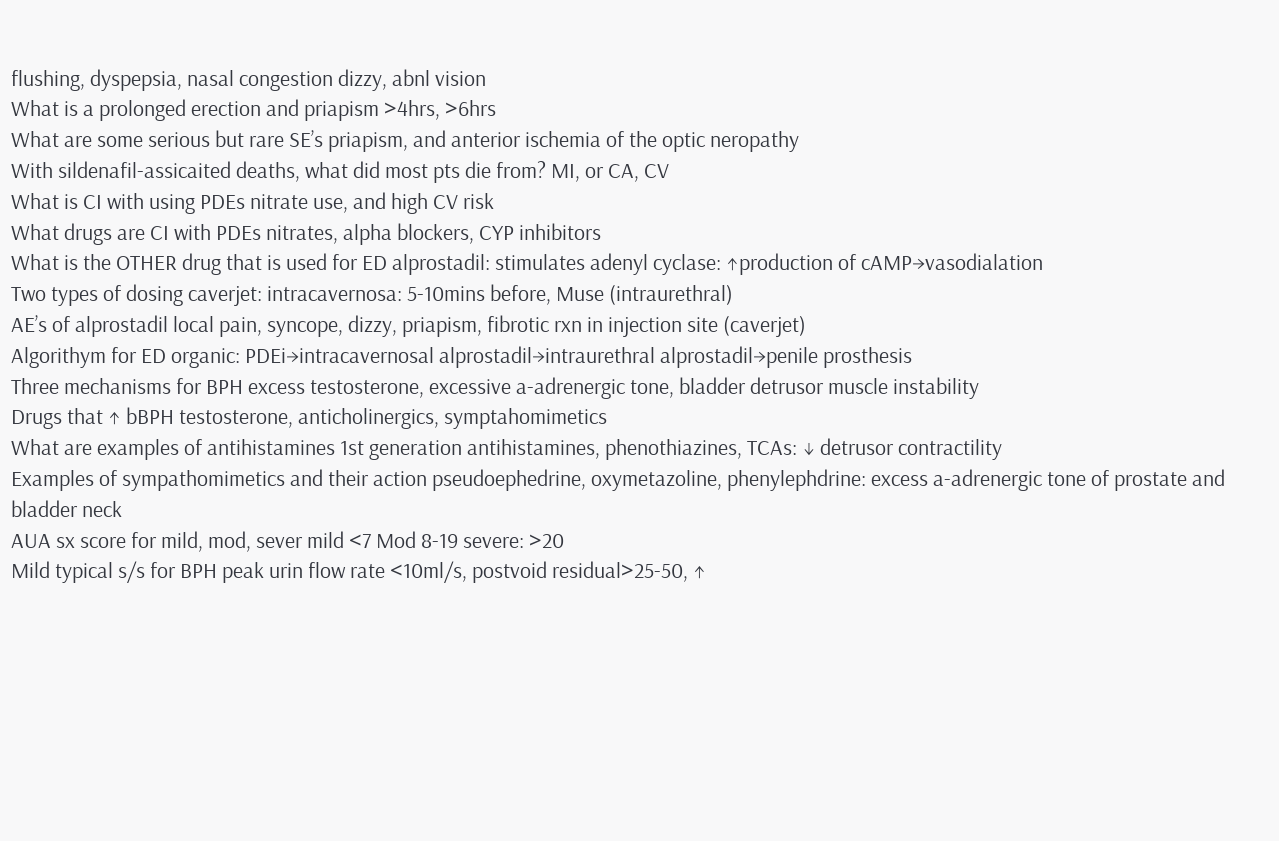flushing, dyspepsia, nasal congestion dizzy, abnl vision
What is a prolonged erection and priapism >4hrs, >6hrs
What are some serious but rare SE’s priapism, and anterior ischemia of the optic neropathy
With sildenafil-assicaited deaths, what did most pts die from? MI, or CA, CV
What is CI with using PDEs nitrate use, and high CV risk
What drugs are CI with PDEs nitrates, alpha blockers, CYP inhibitors
What is the OTHER drug that is used for ED alprostadil: stimulates adenyl cyclase: ↑production of cAMP→vasodialation
Two types of dosing caverjet: intracavernosa: 5-10mins before, Muse (intraurethral)
AE’s of alprostadil local pain, syncope, dizzy, priapism, fibrotic rxn in injection site (caverjet)
Algorithym for ED organic: PDEi→intracavernosal alprostadil→intraurethral alprostadil→penile prosthesis
Three mechanisms for BPH excess testosterone, excessive a-adrenergic tone, bladder detrusor muscle instability
Drugs that ↑ bBPH testosterone, anticholinergics, symptahomimetics
What are examples of antihistamines 1st generation antihistamines, phenothiazines, TCAs: ↓ detrusor contractility
Examples of sympathomimetics and their action pseudoephedrine, oxymetazoline, phenylephdrine: excess a-adrenergic tone of prostate and bladder neck
AUA sx score for mild, mod, sever mild <7 Mod 8-19 severe: >20
Mild typical s/s for BPH peak urin flow rate <10ml/s, postvoid residual>25-50, ↑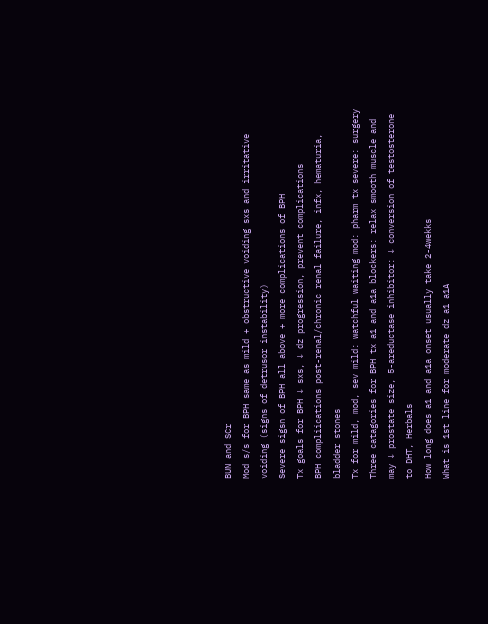BUN and SCr
Mod s/s for BPH same as mild + obstructive voiding sxs and irritative voiding (signs of detrusor instability)
Severe sigsn of BPH all above + more complications of BPH
Tx goals for BPH ↓ sxs, ↓ dz progression, prevent complications
BPH compliications post-renal/chronic renal failure, infx, hematuria, bladder stones
Tx for mild, mod, sev mild: watchful waiting mod: pharm tx severe: surgery
Three catagories for BPH tx a1 and a1a blockers: relax smooth muscle and may ↓ prostate size, 5-areductase inhibitor: ↓ conversion of testosterone to DHT, Herbals
How long does a1 and a1a onset usually take 2-4wekks
What is 1st line for moderate dz a1 a1A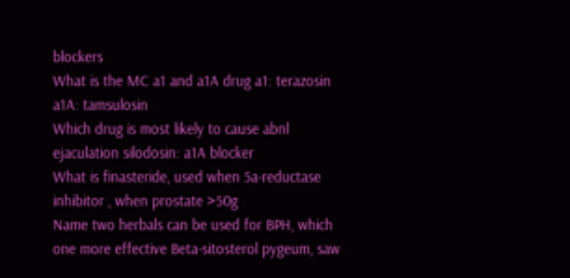blockers
What is the MC a1 and a1A drug a1: terazosin a1A: tamsulosin
Which drug is most likely to cause abnl ejaculation silodosin: a1A blocker
What is finasteride, used when 5a-reductase inhibitor , when prostate >50g
Name two herbals can be used for BPH, which one more effective Beta-sitosterol pygeum, saw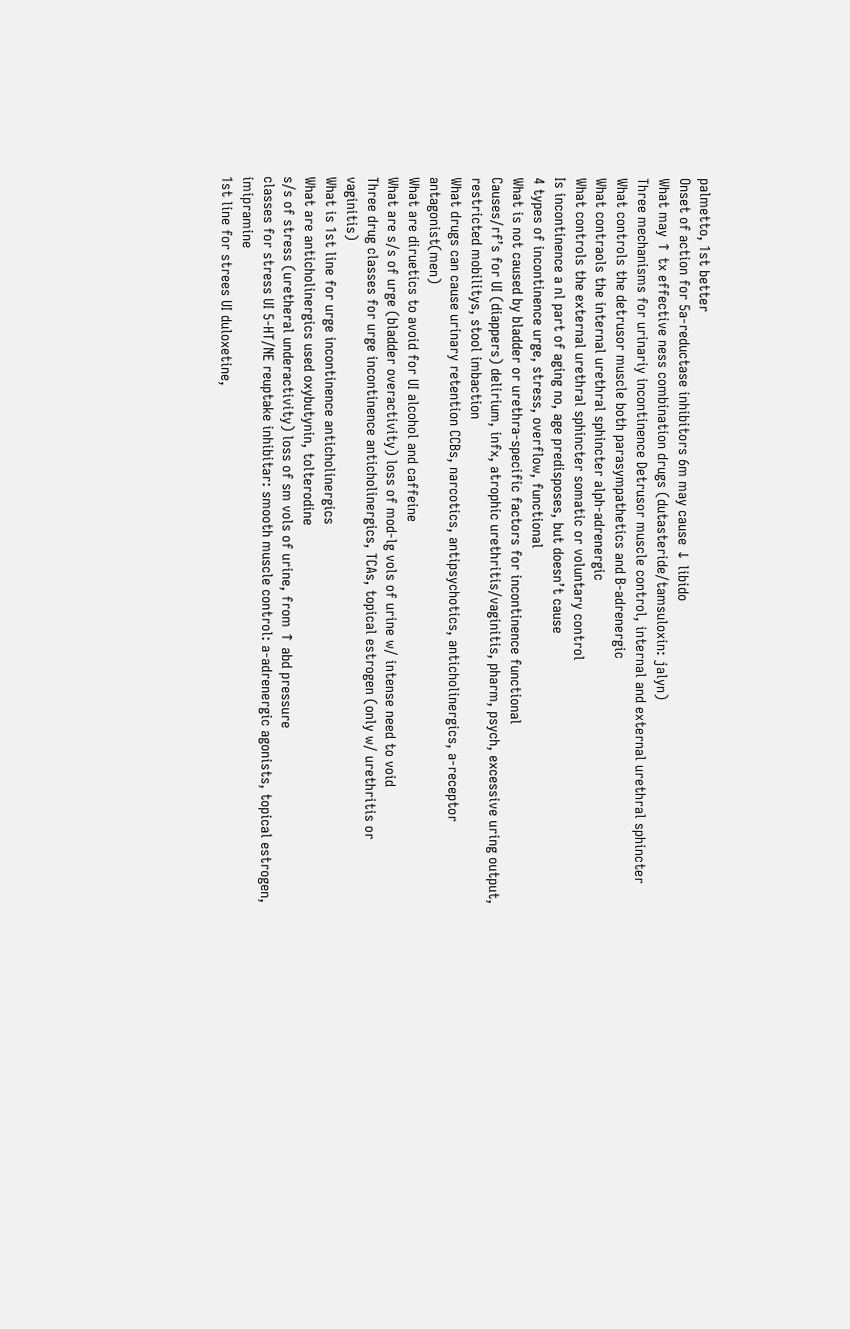palmetto, 1st better
Onset of action for 5a-reductase inhibitors 6m may cause ↓ libido
What may ↑ tx effective ness combination drugs (dutasteride/tamsuloxin: jalyn)
Three mechanisms for urinariy incontinence Detrusor muscle control, internal and external urethral sphincter
What controls the detrusor muscle both parasympathetics and B-adrenergic
What contraols the internal urethral sphincter alph-adrenergic
What controls the external urethral sphincter somatic or voluntary control
Is incontinence a nl part of aging no, age predisposes, but doesn’t cause
4 types of incontinence urge, stress, overflow, functional
What is not caused by bladder or urethra-specific factors for incontinence functional
Causes/rf’s for UI (diappers) delirium, infx, atrophic urethritis/vaginitis, pharm, psych, excessive uring output, restricted mobilitys, stool imbaction
What drugs can cause urinary retention CCBs, narcotics, antipsychotics, anticholinergics, a-receptor antagonist(men)
What are diruetics to avoid for UI alcohol and caffeine
What are s/s of urge (bladder overactivity) loss of mod-lg vols of urine w/ intense need to void
Three drug classes for urge incontinence anticholinergics, TCAs, topical estrogen (only w/ urethritis or vaginitis)
What is 1st line for urge incontinence anticholinergics
What are anticholinergics used oxybutynin, tolterodine
s/s of stress (uretheral underactivity) loss of sm vols of urine, from ↑ abd pressure
classes for stress UI 5-HT/NE reuptake inhibitar: smooth muscle control: a-adrenergic agonists, topical estrogen, imipramine
1st line for strees UI duloxetine,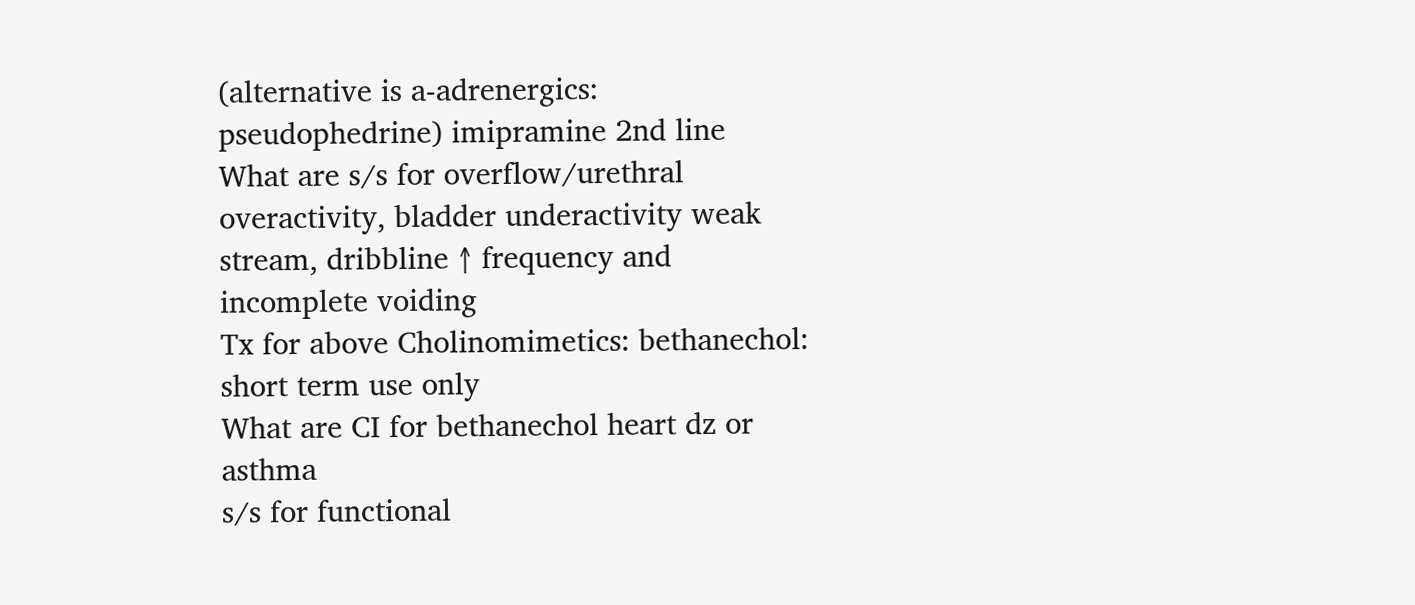(alternative is a-adrenergics: pseudophedrine) imipramine 2nd line
What are s/s for overflow/urethral overactivity, bladder underactivity weak stream, dribbline ↑ frequency and incomplete voiding
Tx for above Cholinomimetics: bethanechol: short term use only
What are CI for bethanechol heart dz or asthma
s/s for functional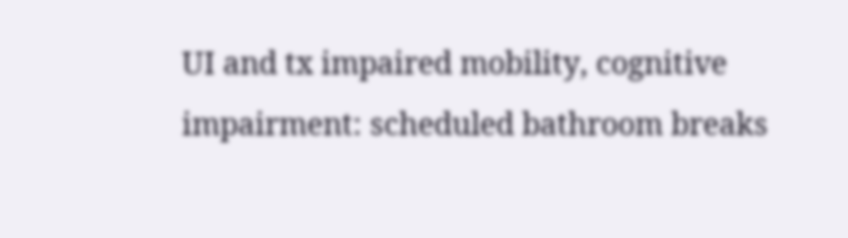UI and tx impaired mobility, cognitive impairment: scheduled bathroom breaks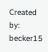Created by: becker15